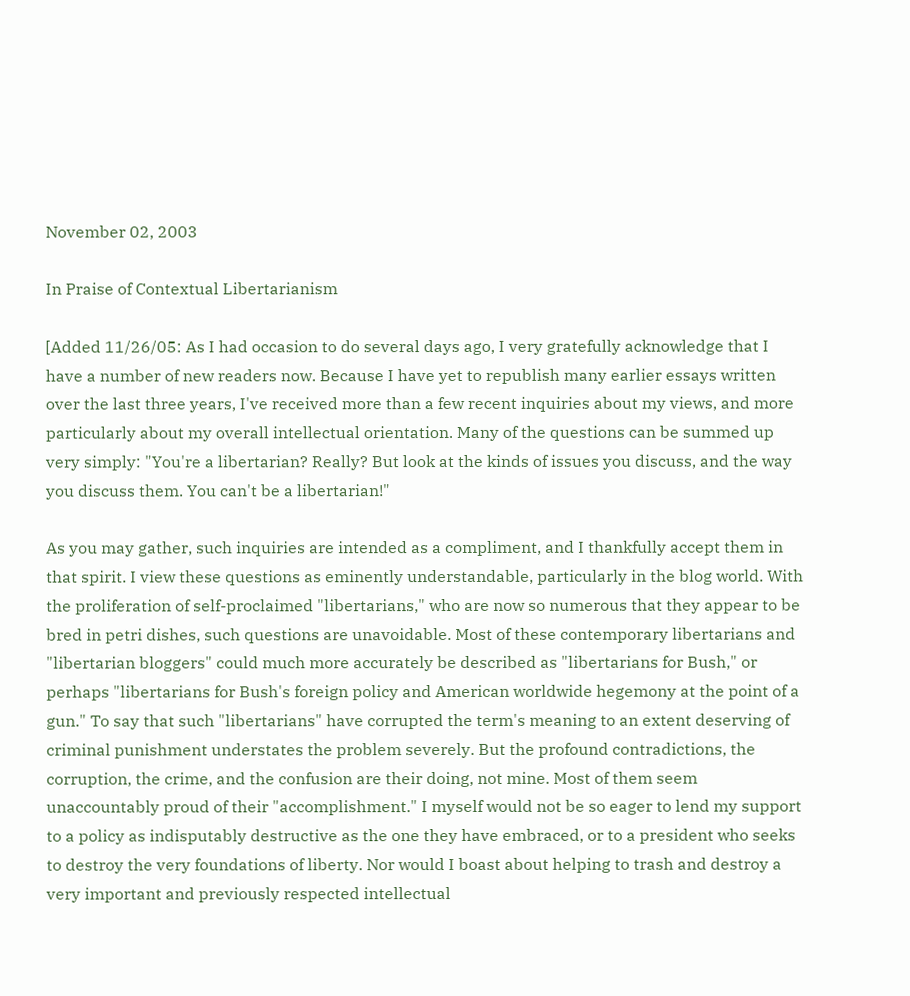November 02, 2003

In Praise of Contextual Libertarianism

[Added 11/26/05: As I had occasion to do several days ago, I very gratefully acknowledge that I have a number of new readers now. Because I have yet to republish many earlier essays written over the last three years, I've received more than a few recent inquiries about my views, and more particularly about my overall intellectual orientation. Many of the questions can be summed up very simply: "You're a libertarian? Really? But look at the kinds of issues you discuss, and the way you discuss them. You can't be a libertarian!"

As you may gather, such inquiries are intended as a compliment, and I thankfully accept them in that spirit. I view these questions as eminently understandable, particularly in the blog world. With the proliferation of self-proclaimed "libertarians," who are now so numerous that they appear to be bred in petri dishes, such questions are unavoidable. Most of these contemporary libertarians and "libertarian bloggers" could much more accurately be described as "libertarians for Bush," or perhaps "libertarians for Bush's foreign policy and American worldwide hegemony at the point of a gun." To say that such "libertarians" have corrupted the term's meaning to an extent deserving of criminal punishment understates the problem severely. But the profound contradictions, the corruption, the crime, and the confusion are their doing, not mine. Most of them seem unaccountably proud of their "accomplishment." I myself would not be so eager to lend my support to a policy as indisputably destructive as the one they have embraced, or to a president who seeks to destroy the very foundations of liberty. Nor would I boast about helping to trash and destroy a very important and previously respected intellectual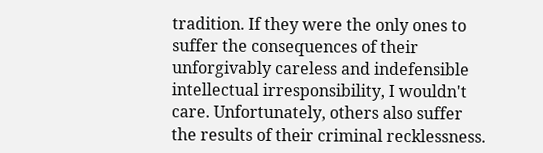tradition. If they were the only ones to suffer the consequences of their unforgivably careless and indefensible intellectual irresponsibility, I wouldn't care. Unfortunately, others also suffer the results of their criminal recklessness.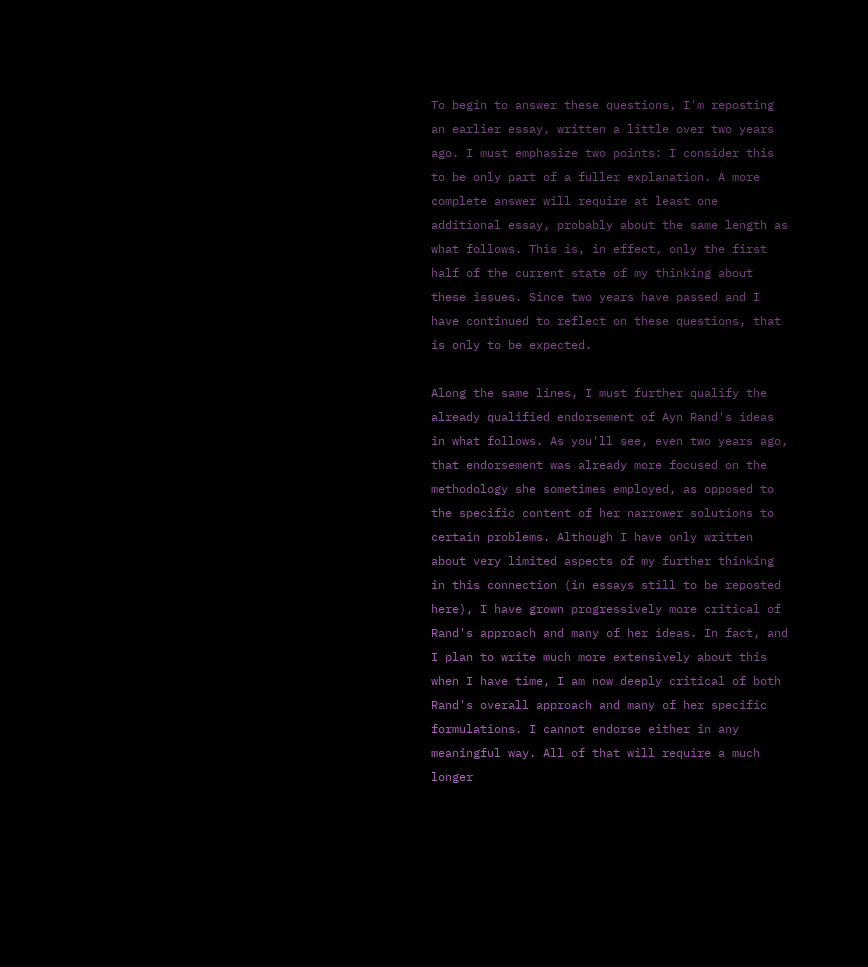To begin to answer these questions, I'm reposting an earlier essay, written a little over two years ago. I must emphasize two points: I consider this to be only part of a fuller explanation. A more complete answer will require at least one additional essay, probably about the same length as what follows. This is, in effect, only the first half of the current state of my thinking about these issues. Since two years have passed and I have continued to reflect on these questions, that is only to be expected.

Along the same lines, I must further qualify the already qualified endorsement of Ayn Rand's ideas in what follows. As you'll see, even two years ago, that endorsement was already more focused on the methodology she sometimes employed, as opposed to the specific content of her narrower solutions to certain problems. Although I have only written about very limited aspects of my further thinking in this connection (in essays still to be reposted here), I have grown progressively more critical of Rand's approach and many of her ideas. In fact, and I plan to write much more extensively about this when I have time, I am now deeply critical of both Rand's overall approach and many of her specific formulations. I cannot endorse either in any meaningful way. All of that will require a much longer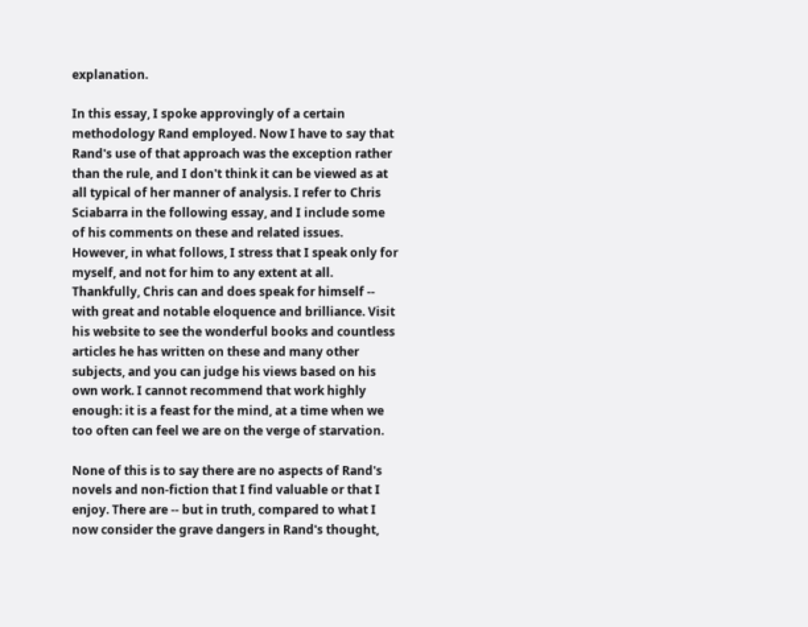explanation.

In this essay, I spoke approvingly of a certain methodology Rand employed. Now I have to say that Rand's use of that approach was the exception rather than the rule, and I don't think it can be viewed as at all typical of her manner of analysis. I refer to Chris Sciabarra in the following essay, and I include some of his comments on these and related issues. However, in what follows, I stress that I speak only for myself, and not for him to any extent at all. Thankfully, Chris can and does speak for himself -- with great and notable eloquence and brilliance. Visit his website to see the wonderful books and countless articles he has written on these and many other subjects, and you can judge his views based on his own work. I cannot recommend that work highly enough: it is a feast for the mind, at a time when we too often can feel we are on the verge of starvation.

None of this is to say there are no aspects of Rand's novels and non-fiction that I find valuable or that I enjoy. There are -- but in truth, compared to what I now consider the grave dangers in Rand's thought,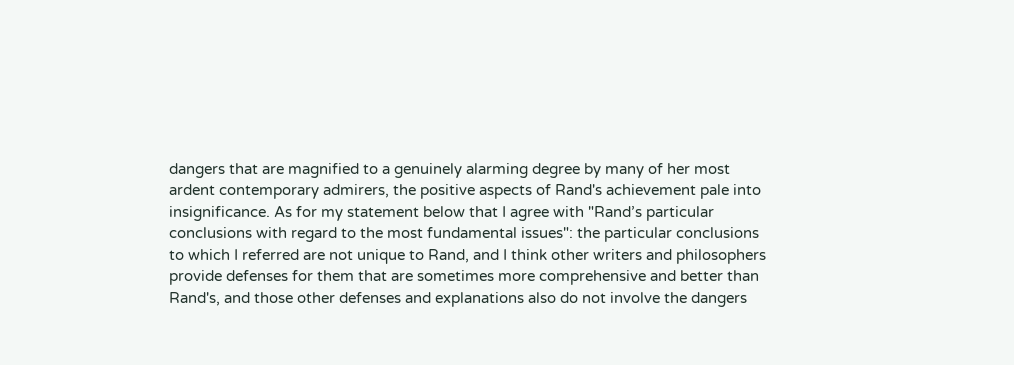dangers that are magnified to a genuinely alarming degree by many of her most ardent contemporary admirers, the positive aspects of Rand's achievement pale into insignificance. As for my statement below that I agree with "Rand’s particular conclusions with regard to the most fundamental issues": the particular conclusions to which I referred are not unique to Rand, and I think other writers and philosophers provide defenses for them that are sometimes more comprehensive and better than Rand's, and those other defenses and explanations also do not involve the dangers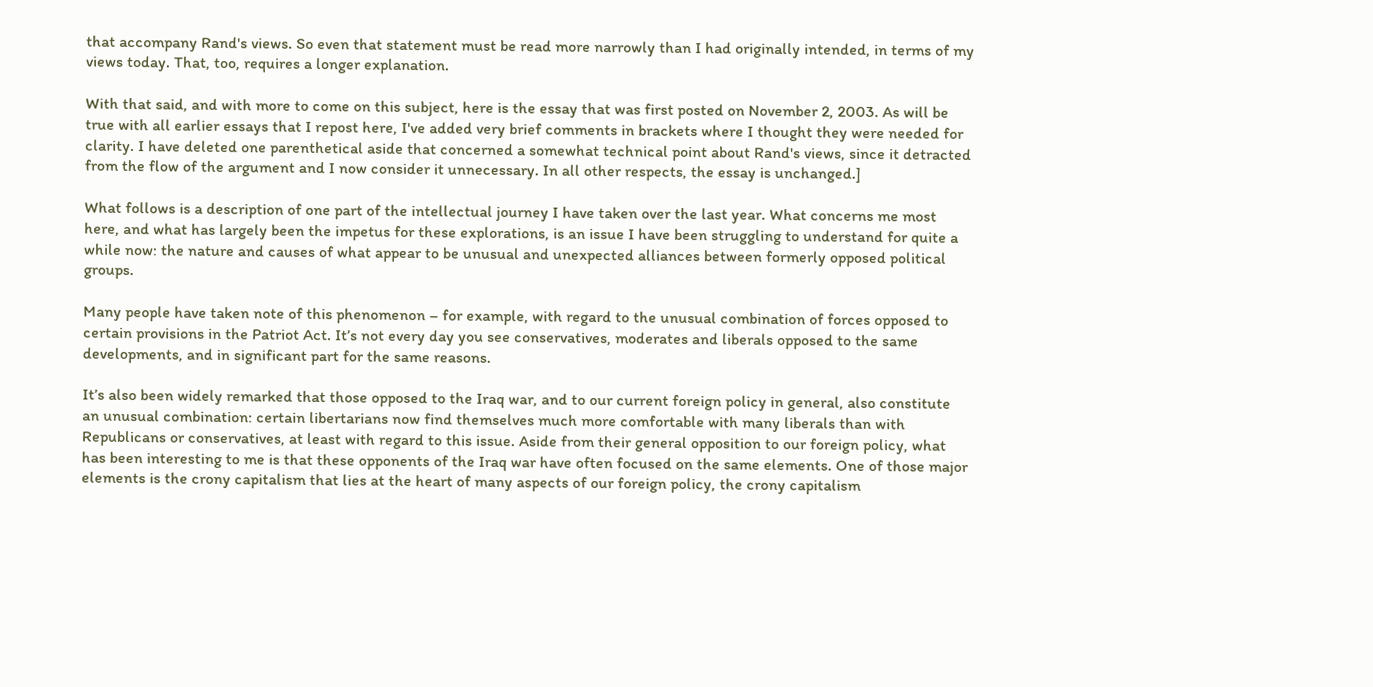that accompany Rand's views. So even that statement must be read more narrowly than I had originally intended, in terms of my views today. That, too, requires a longer explanation.

With that said, and with more to come on this subject, here is the essay that was first posted on November 2, 2003. As will be true with all earlier essays that I repost here, I've added very brief comments in brackets where I thought they were needed for clarity. I have deleted one parenthetical aside that concerned a somewhat technical point about Rand's views, since it detracted from the flow of the argument and I now consider it unnecessary. In all other respects, the essay is unchanged.]

What follows is a description of one part of the intellectual journey I have taken over the last year. What concerns me most here, and what has largely been the impetus for these explorations, is an issue I have been struggling to understand for quite a while now: the nature and causes of what appear to be unusual and unexpected alliances between formerly opposed political groups.

Many people have taken note of this phenomenon – for example, with regard to the unusual combination of forces opposed to certain provisions in the Patriot Act. It’s not every day you see conservatives, moderates and liberals opposed to the same developments, and in significant part for the same reasons.

It’s also been widely remarked that those opposed to the Iraq war, and to our current foreign policy in general, also constitute an unusual combination: certain libertarians now find themselves much more comfortable with many liberals than with Republicans or conservatives, at least with regard to this issue. Aside from their general opposition to our foreign policy, what has been interesting to me is that these opponents of the Iraq war have often focused on the same elements. One of those major elements is the crony capitalism that lies at the heart of many aspects of our foreign policy, the crony capitalism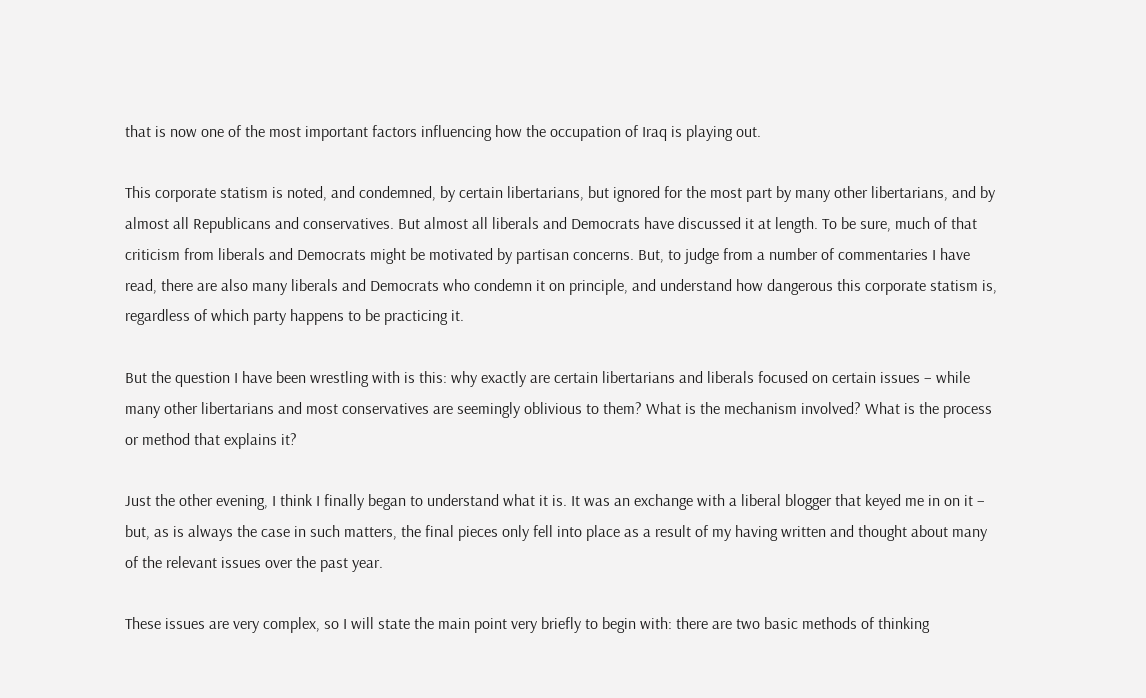that is now one of the most important factors influencing how the occupation of Iraq is playing out.

This corporate statism is noted, and condemned, by certain libertarians, but ignored for the most part by many other libertarians, and by almost all Republicans and conservatives. But almost all liberals and Democrats have discussed it at length. To be sure, much of that criticism from liberals and Democrats might be motivated by partisan concerns. But, to judge from a number of commentaries I have read, there are also many liberals and Democrats who condemn it on principle, and understand how dangerous this corporate statism is, regardless of which party happens to be practicing it.

But the question I have been wrestling with is this: why exactly are certain libertarians and liberals focused on certain issues – while many other libertarians and most conservatives are seemingly oblivious to them? What is the mechanism involved? What is the process or method that explains it?

Just the other evening, I think I finally began to understand what it is. It was an exchange with a liberal blogger that keyed me in on it – but, as is always the case in such matters, the final pieces only fell into place as a result of my having written and thought about many of the relevant issues over the past year.

These issues are very complex, so I will state the main point very briefly to begin with: there are two basic methods of thinking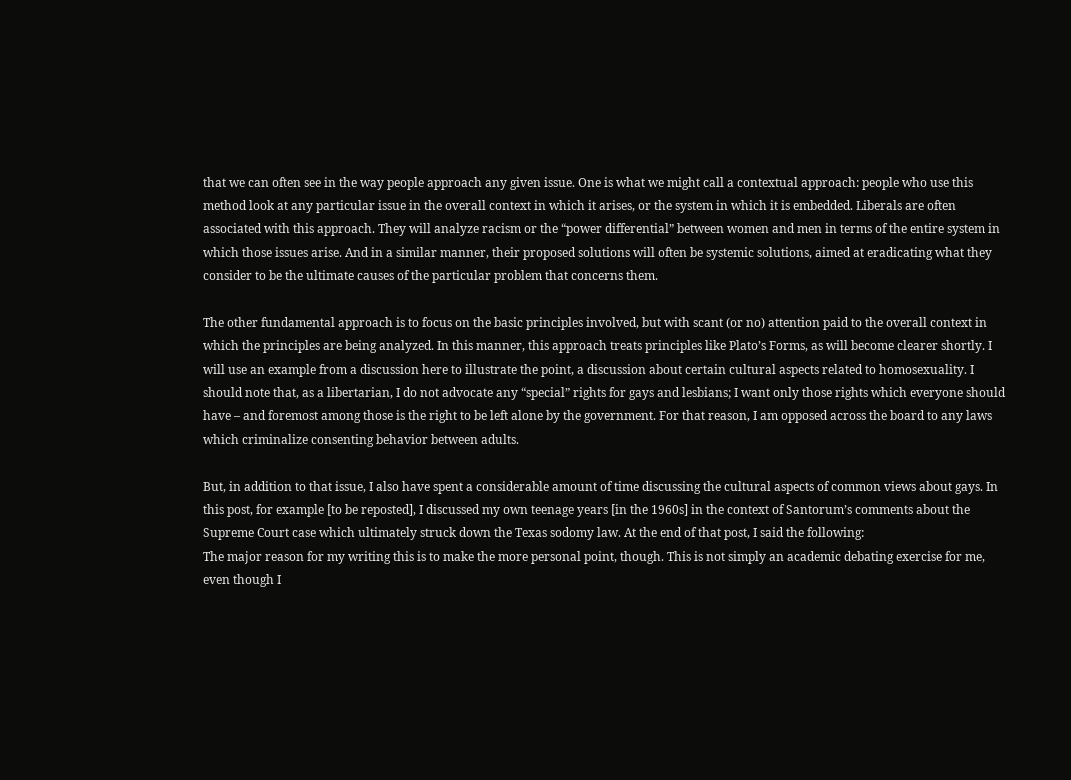that we can often see in the way people approach any given issue. One is what we might call a contextual approach: people who use this method look at any particular issue in the overall context in which it arises, or the system in which it is embedded. Liberals are often associated with this approach. They will analyze racism or the “power differential” between women and men in terms of the entire system in which those issues arise. And in a similar manner, their proposed solutions will often be systemic solutions, aimed at eradicating what they consider to be the ultimate causes of the particular problem that concerns them.

The other fundamental approach is to focus on the basic principles involved, but with scant (or no) attention paid to the overall context in which the principles are being analyzed. In this manner, this approach treats principles like Plato’s Forms, as will become clearer shortly. I will use an example from a discussion here to illustrate the point, a discussion about certain cultural aspects related to homosexuality. I should note that, as a libertarian, I do not advocate any “special” rights for gays and lesbians; I want only those rights which everyone should have – and foremost among those is the right to be left alone by the government. For that reason, I am opposed across the board to any laws which criminalize consenting behavior between adults.

But, in addition to that issue, I also have spent a considerable amount of time discussing the cultural aspects of common views about gays. In this post, for example [to be reposted], I discussed my own teenage years [in the 1960s] in the context of Santorum’s comments about the Supreme Court case which ultimately struck down the Texas sodomy law. At the end of that post, I said the following:
The major reason for my writing this is to make the more personal point, though. This is not simply an academic debating exercise for me, even though I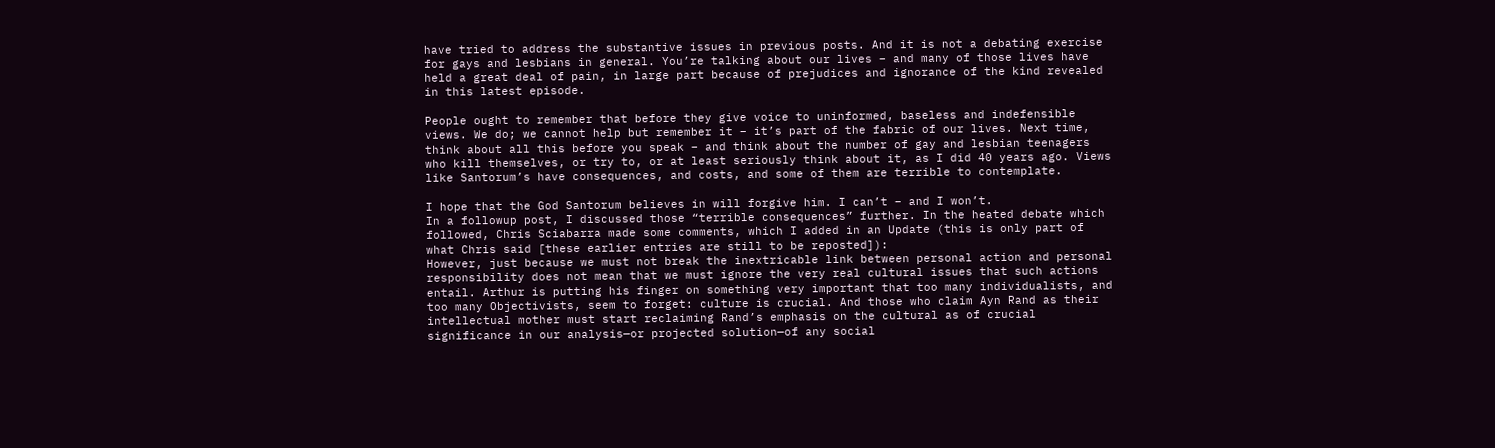have tried to address the substantive issues in previous posts. And it is not a debating exercise for gays and lesbians in general. You’re talking about our lives – and many of those lives have held a great deal of pain, in large part because of prejudices and ignorance of the kind revealed in this latest episode.

People ought to remember that before they give voice to uninformed, baseless and indefensible views. We do; we cannot help but remember it – it’s part of the fabric of our lives. Next time, think about all this before you speak – and think about the number of gay and lesbian teenagers who kill themselves, or try to, or at least seriously think about it, as I did 40 years ago. Views like Santorum’s have consequences, and costs, and some of them are terrible to contemplate.

I hope that the God Santorum believes in will forgive him. I can’t – and I won’t.
In a followup post, I discussed those “terrible consequences” further. In the heated debate which followed, Chris Sciabarra made some comments, which I added in an Update (this is only part of what Chris said [these earlier entries are still to be reposted]):
However, just because we must not break the inextricable link between personal action and personal responsibility does not mean that we must ignore the very real cultural issues that such actions entail. Arthur is putting his finger on something very important that too many individualists, and too many Objectivists, seem to forget: culture is crucial. And those who claim Ayn Rand as their intellectual mother must start reclaiming Rand’s emphasis on the cultural as of crucial significance in our analysis—or projected solution—of any social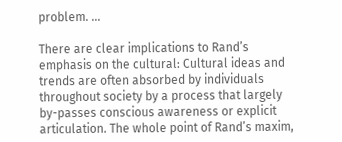problem. ...

There are clear implications to Rand’s emphasis on the cultural: Cultural ideas and trends are often absorbed by individuals throughout society by a process that largely by-passes conscious awareness or explicit articulation. The whole point of Rand’s maxim,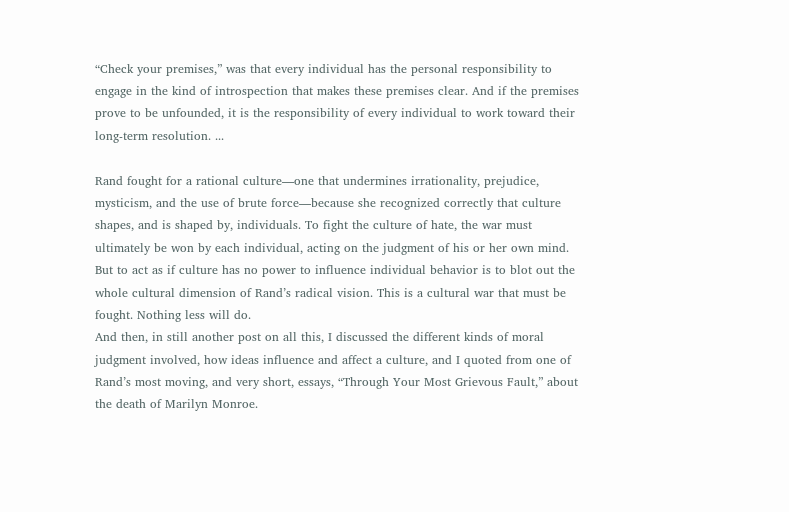“Check your premises,” was that every individual has the personal responsibility to engage in the kind of introspection that makes these premises clear. And if the premises prove to be unfounded, it is the responsibility of every individual to work toward their long-term resolution. ...

Rand fought for a rational culture—one that undermines irrationality, prejudice, mysticism, and the use of brute force—because she recognized correctly that culture shapes, and is shaped by, individuals. To fight the culture of hate, the war must ultimately be won by each individual, acting on the judgment of his or her own mind. But to act as if culture has no power to influence individual behavior is to blot out the whole cultural dimension of Rand’s radical vision. This is a cultural war that must be fought. Nothing less will do.
And then, in still another post on all this, I discussed the different kinds of moral judgment involved, how ideas influence and affect a culture, and I quoted from one of Rand’s most moving, and very short, essays, “Through Your Most Grievous Fault,” about the death of Marilyn Monroe.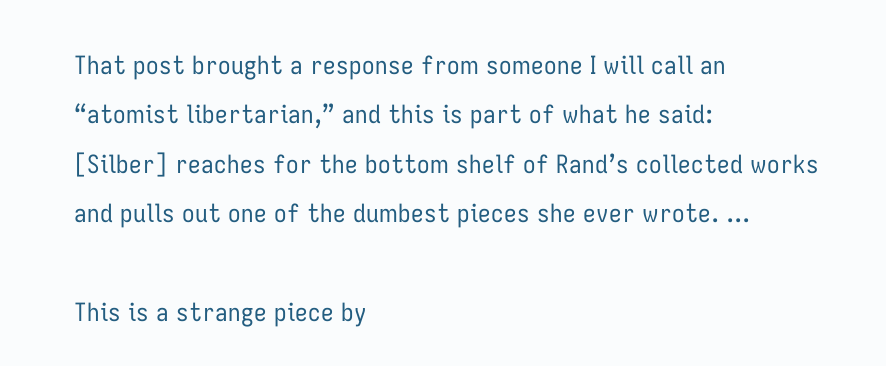That post brought a response from someone I will call an “atomist libertarian,” and this is part of what he said:
[Silber] reaches for the bottom shelf of Rand’s collected works and pulls out one of the dumbest pieces she ever wrote. ...

This is a strange piece by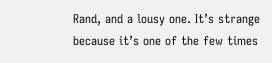Rand, and a lousy one. It’s strange because it’s one of the few times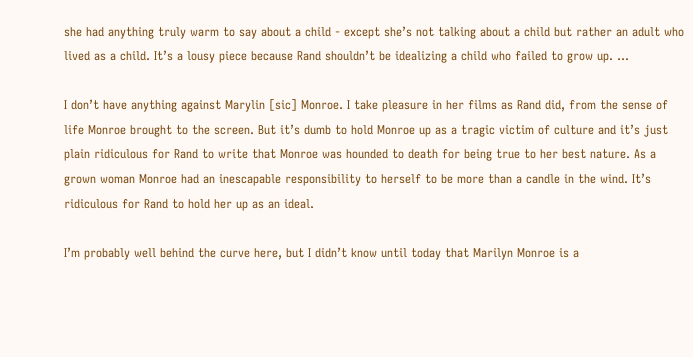she had anything truly warm to say about a child - except she’s not talking about a child but rather an adult who lived as a child. It’s a lousy piece because Rand shouldn’t be idealizing a child who failed to grow up. ...

I don’t have anything against Marylin [sic] Monroe. I take pleasure in her films as Rand did, from the sense of life Monroe brought to the screen. But it’s dumb to hold Monroe up as a tragic victim of culture and it’s just plain ridiculous for Rand to write that Monroe was hounded to death for being true to her best nature. As a grown woman Monroe had an inescapable responsibility to herself to be more than a candle in the wind. It’s ridiculous for Rand to hold her up as an ideal.

I’m probably well behind the curve here, but I didn’t know until today that Marilyn Monroe is a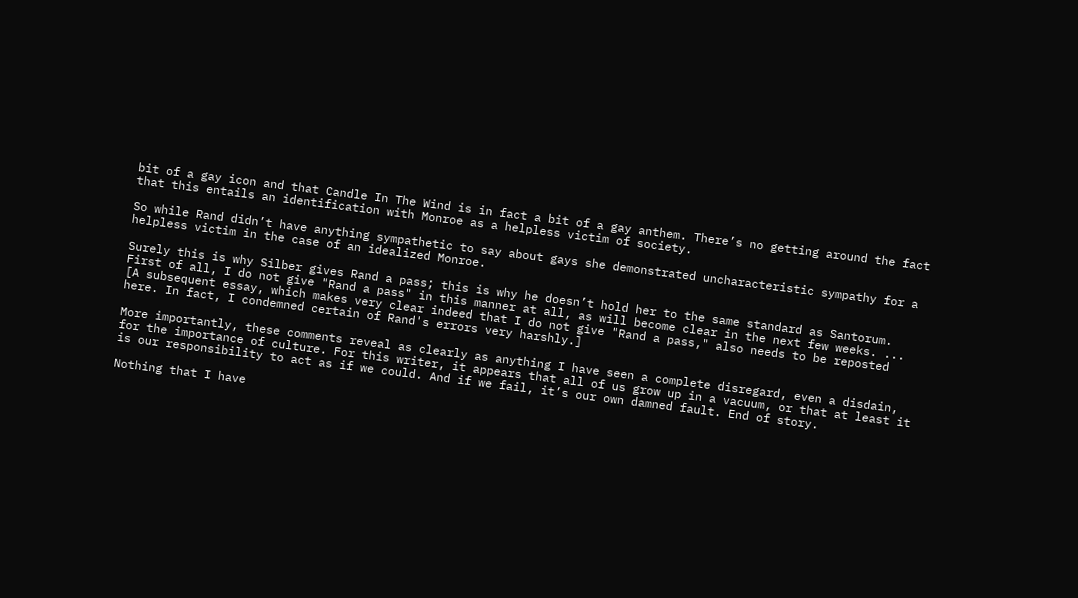bit of a gay icon and that Candle In The Wind is in fact a bit of a gay anthem. There’s no getting around the fact that this entails an identification with Monroe as a helpless victim of society.

So while Rand didn’t have anything sympathetic to say about gays she demonstrated uncharacteristic sympathy for a helpless victim in the case of an idealized Monroe.

Surely this is why Silber gives Rand a pass; this is why he doesn’t hold her to the same standard as Santorum.
First of all, I do not give "Rand a pass" in this manner at all, as will become clear in the next few weeks. ... [A subsequent essay, which makes very clear indeed that I do not give "Rand a pass," also needs to be reposted here. In fact, I condemned certain of Rand's errors very harshly.]

More importantly, these comments reveal as clearly as anything I have seen a complete disregard, even a disdain, for the importance of culture. For this writer, it appears that all of us grow up in a vacuum, or that at least it is our responsibility to act as if we could. And if we fail, it’s our own damned fault. End of story.

Nothing that I have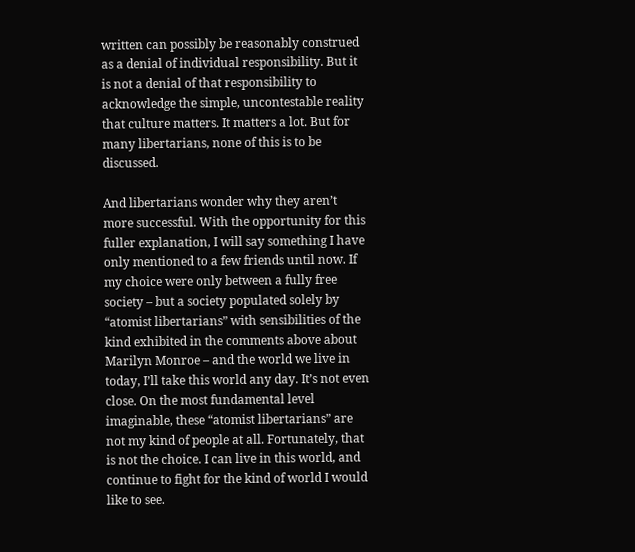written can possibly be reasonably construed as a denial of individual responsibility. But it is not a denial of that responsibility to acknowledge the simple, uncontestable reality that culture matters. It matters a lot. But for many libertarians, none of this is to be discussed.

And libertarians wonder why they aren’t more successful. With the opportunity for this fuller explanation, I will say something I have only mentioned to a few friends until now. If my choice were only between a fully free society – but a society populated solely by “atomist libertarians” with sensibilities of the kind exhibited in the comments above about Marilyn Monroe – and the world we live in today, I’ll take this world any day. It’s not even close. On the most fundamental level imaginable, these “atomist libertarians” are not my kind of people at all. Fortunately, that is not the choice. I can live in this world, and continue to fight for the kind of world I would like to see.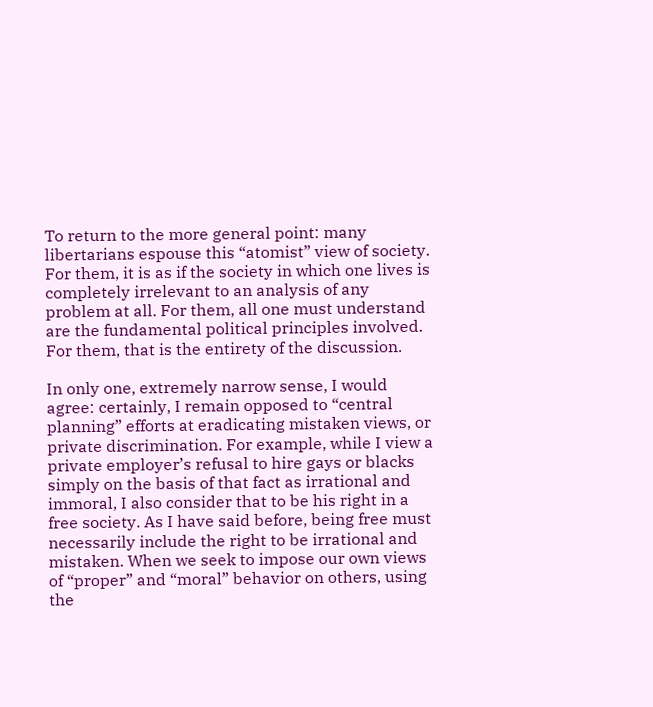To return to the more general point: many libertarians espouse this “atomist” view of society. For them, it is as if the society in which one lives is completely irrelevant to an analysis of any problem at all. For them, all one must understand are the fundamental political principles involved. For them, that is the entirety of the discussion.

In only one, extremely narrow sense, I would agree: certainly, I remain opposed to “central planning” efforts at eradicating mistaken views, or private discrimination. For example, while I view a private employer’s refusal to hire gays or blacks simply on the basis of that fact as irrational and immoral, I also consider that to be his right in a free society. As I have said before, being free must necessarily include the right to be irrational and mistaken. When we seek to impose our own views of “proper” and “moral” behavior on others, using the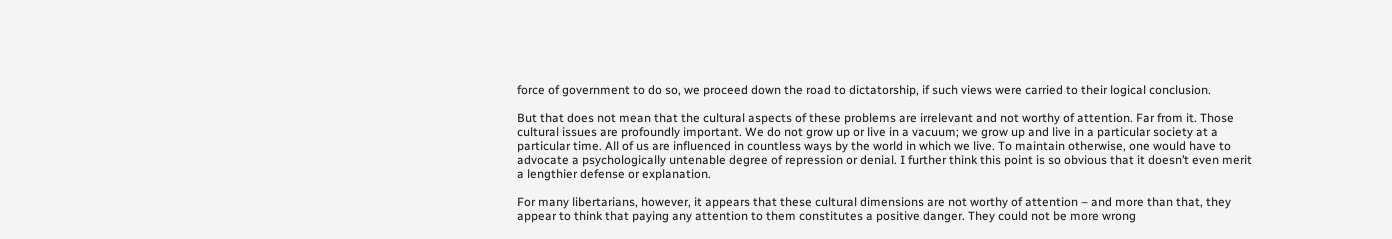force of government to do so, we proceed down the road to dictatorship, if such views were carried to their logical conclusion.

But that does not mean that the cultural aspects of these problems are irrelevant and not worthy of attention. Far from it. Those cultural issues are profoundly important. We do not grow up or live in a vacuum; we grow up and live in a particular society at a particular time. All of us are influenced in countless ways by the world in which we live. To maintain otherwise, one would have to advocate a psychologically untenable degree of repression or denial. I further think this point is so obvious that it doesn’t even merit a lengthier defense or explanation.

For many libertarians, however, it appears that these cultural dimensions are not worthy of attention – and more than that, they appear to think that paying any attention to them constitutes a positive danger. They could not be more wrong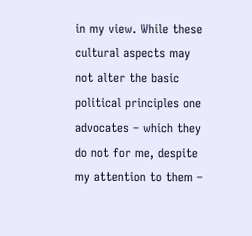in my view. While these cultural aspects may not alter the basic political principles one advocates – which they do not for me, despite my attention to them –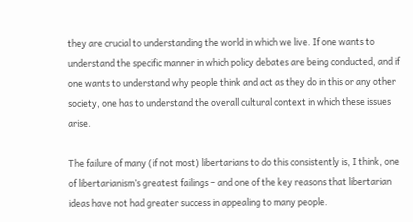they are crucial to understanding the world in which we live. If one wants to understand the specific manner in which policy debates are being conducted, and if one wants to understand why people think and act as they do in this or any other society, one has to understand the overall cultural context in which these issues arise.

The failure of many (if not most) libertarians to do this consistently is, I think, one of libertarianism’s greatest failings – and one of the key reasons that libertarian ideas have not had greater success in appealing to many people.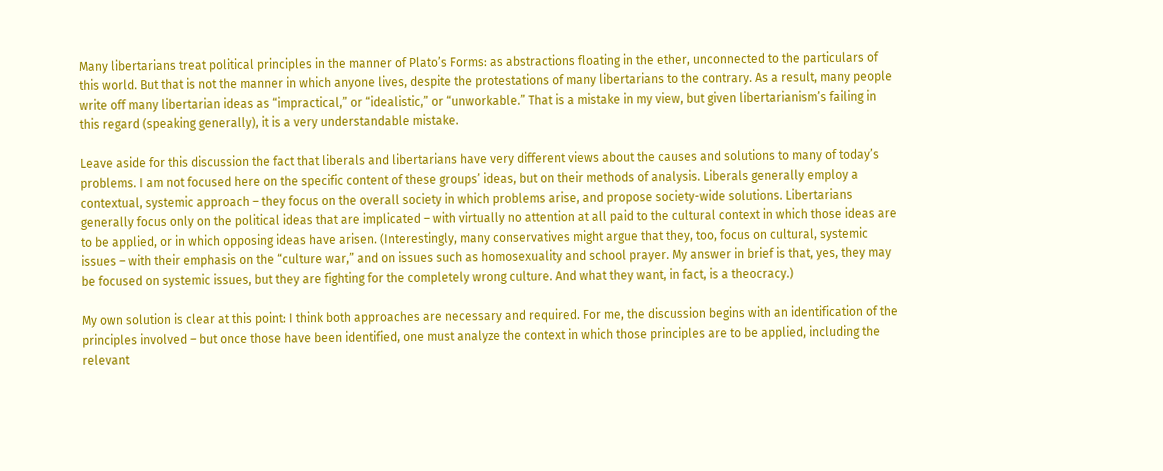Many libertarians treat political principles in the manner of Plato’s Forms: as abstractions floating in the ether, unconnected to the particulars of this world. But that is not the manner in which anyone lives, despite the protestations of many libertarians to the contrary. As a result, many people write off many libertarian ideas as “impractical,” or “idealistic,” or “unworkable.” That is a mistake in my view, but given libertarianism’s failing in this regard (speaking generally), it is a very understandable mistake.

Leave aside for this discussion the fact that liberals and libertarians have very different views about the causes and solutions to many of today’s problems. I am not focused here on the specific content of these groups’ ideas, but on their methods of analysis. Liberals generally employ a contextual, systemic approach – they focus on the overall society in which problems arise, and propose society-wide solutions. Libertarians generally focus only on the political ideas that are implicated – with virtually no attention at all paid to the cultural context in which those ideas are to be applied, or in which opposing ideas have arisen. (Interestingly, many conservatives might argue that they, too, focus on cultural, systemic issues – with their emphasis on the “culture war,” and on issues such as homosexuality and school prayer. My answer in brief is that, yes, they may be focused on systemic issues, but they are fighting for the completely wrong culture. And what they want, in fact, is a theocracy.)

My own solution is clear at this point: I think both approaches are necessary and required. For me, the discussion begins with an identification of the principles involved – but once those have been identified, one must analyze the context in which those principles are to be applied, including the relevant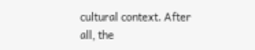cultural context. After all, the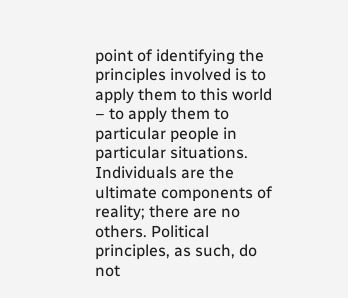point of identifying the principles involved is to apply them to this world – to apply them to particular people in particular situations. Individuals are the ultimate components of reality; there are no others. Political principles, as such, do not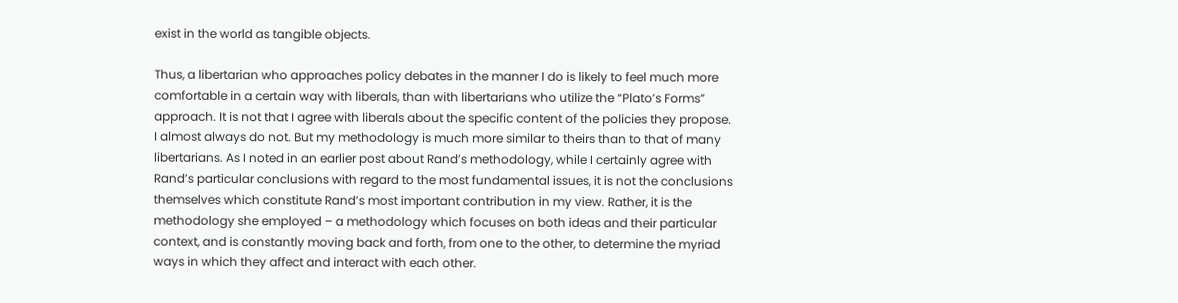exist in the world as tangible objects.

Thus, a libertarian who approaches policy debates in the manner I do is likely to feel much more comfortable in a certain way with liberals, than with libertarians who utilize the “Plato’s Forms” approach. It is not that I agree with liberals about the specific content of the policies they propose. I almost always do not. But my methodology is much more similar to theirs than to that of many libertarians. As I noted in an earlier post about Rand’s methodology, while I certainly agree with Rand’s particular conclusions with regard to the most fundamental issues, it is not the conclusions themselves which constitute Rand’s most important contribution in my view. Rather, it is the methodology she employed – a methodology which focuses on both ideas and their particular context, and is constantly moving back and forth, from one to the other, to determine the myriad ways in which they affect and interact with each other.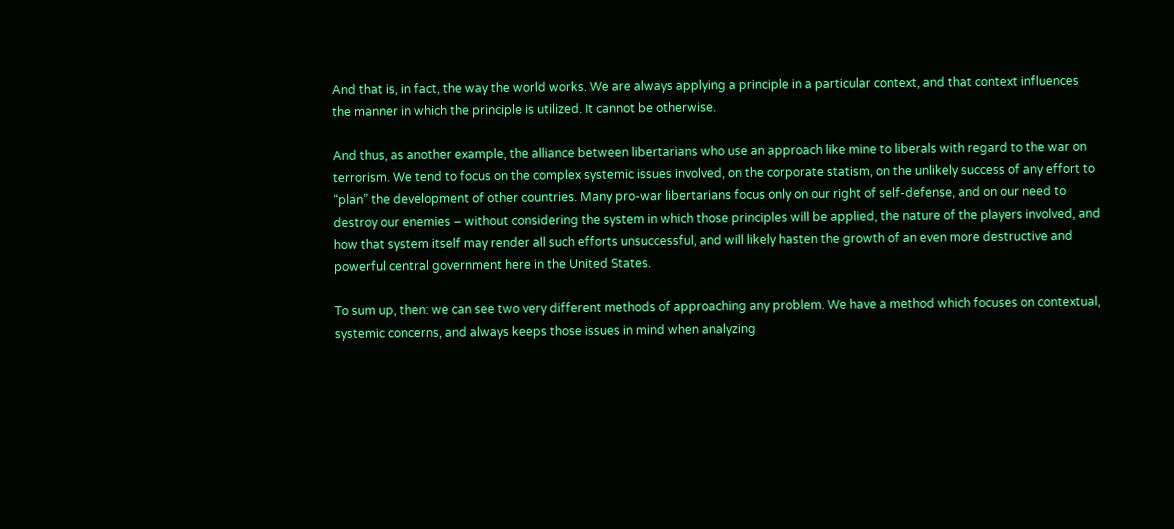And that is, in fact, the way the world works. We are always applying a principle in a particular context, and that context influences the manner in which the principle is utilized. It cannot be otherwise.

And thus, as another example, the alliance between libertarians who use an approach like mine to liberals with regard to the war on terrorism. We tend to focus on the complex systemic issues involved, on the corporate statism, on the unlikely success of any effort to “plan” the development of other countries. Many pro-war libertarians focus only on our right of self-defense, and on our need to destroy our enemies – without considering the system in which those principles will be applied, the nature of the players involved, and how that system itself may render all such efforts unsuccessful, and will likely hasten the growth of an even more destructive and powerful central government here in the United States.

To sum up, then: we can see two very different methods of approaching any problem. We have a method which focuses on contextual, systemic concerns, and always keeps those issues in mind when analyzing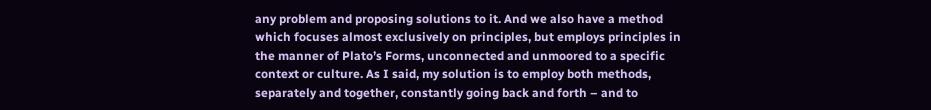any problem and proposing solutions to it. And we also have a method which focuses almost exclusively on principles, but employs principles in the manner of Plato’s Forms, unconnected and unmoored to a specific context or culture. As I said, my solution is to employ both methods, separately and together, constantly going back and forth – and to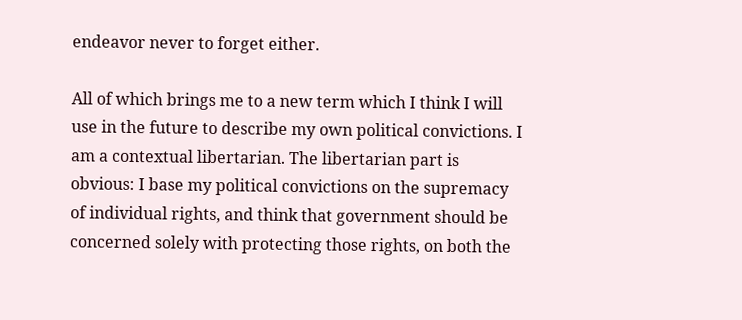endeavor never to forget either.

All of which brings me to a new term which I think I will use in the future to describe my own political convictions. I am a contextual libertarian. The libertarian part is obvious: I base my political convictions on the supremacy of individual rights, and think that government should be concerned solely with protecting those rights, on both the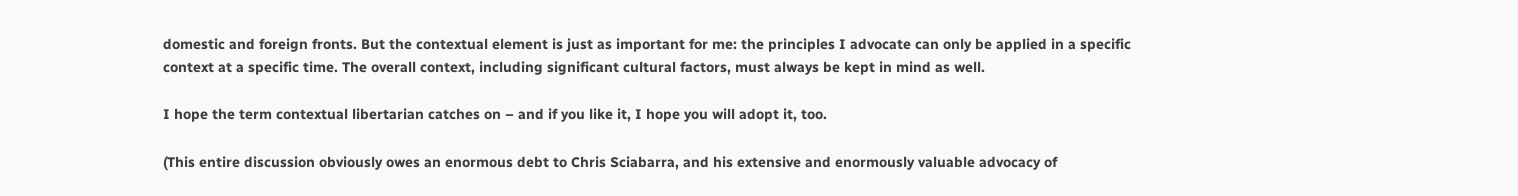domestic and foreign fronts. But the contextual element is just as important for me: the principles I advocate can only be applied in a specific context at a specific time. The overall context, including significant cultural factors, must always be kept in mind as well.

I hope the term contextual libertarian catches on – and if you like it, I hope you will adopt it, too.

(This entire discussion obviously owes an enormous debt to Chris Sciabarra, and his extensive and enormously valuable advocacy of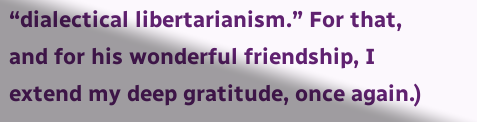“dialectical libertarianism.” For that, and for his wonderful friendship, I extend my deep gratitude, once again.)